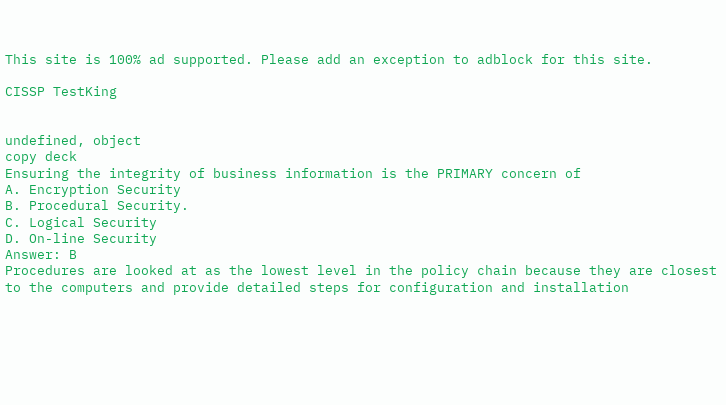This site is 100% ad supported. Please add an exception to adblock for this site.

CISSP TestKing


undefined, object
copy deck
Ensuring the integrity of business information is the PRIMARY concern of
A. Encryption Security
B. Procedural Security.
C. Logical Security
D. On-line Security
Answer: B
Procedures are looked at as the lowest level in the policy chain because they are closest to the computers and provide detailed steps for configuration and installation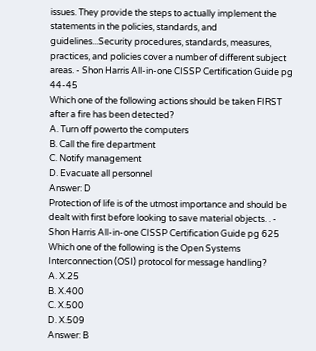issues. They provide the steps to actually implement the statements in the policies, standards, and guidelines...Security procedures, standards, measures, practices, and policies cover a number of different subject areas. - Shon Harris All-in-one CISSP Certification Guide pg 44-45
Which one of the following actions should be taken FIRST after a fire has been detected?
A. Turn off powerto the computers
B. Call the fire department
C. Notify management
D. Evacuate all personnel
Answer: D
Protection of life is of the utmost importance and should be dealt with first before looking to save material objects. . - Shon Harris All-in-one CISSP Certification Guide pg 625
Which one of the following is the Open Systems Interconnection (OSI) protocol for message handling?
A. X.25
B. X.400
C. X.500
D. X.509
Answer: B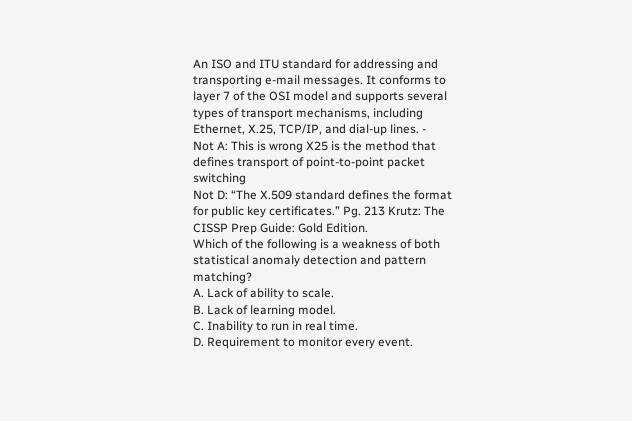An ISO and ITU standard for addressing and transporting e-mail messages. It conforms to layer 7 of the OSI model and supports several types of transport mechanisms, including Ethernet, X.25, TCP/IP, and dial-up lines. -
Not A: This is wrong X25 is the method that defines transport of point-to-point packet switching
Not D: “The X.509 standard defines the format for public key certificates.” Pg. 213 Krutz: The
CISSP Prep Guide: Gold Edition.
Which of the following is a weakness of both statistical anomaly detection and pattern matching?
A. Lack of ability to scale.
B. Lack of learning model.
C. Inability to run in real time.
D. Requirement to monitor every event.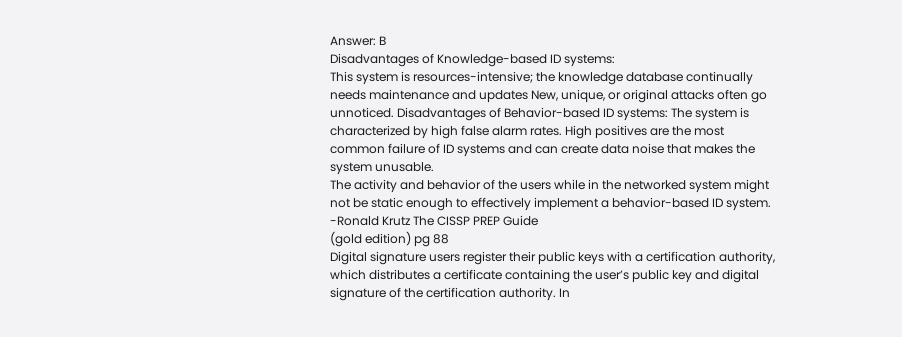Answer: B
Disadvantages of Knowledge-based ID systems:
This system is resources-intensive; the knowledge database continually needs maintenance and updates New, unique, or original attacks often go unnoticed. Disadvantages of Behavior-based ID systems: The system is characterized by high false alarm rates. High positives are the most common failure of ID systems and can create data noise that makes the system unusable.
The activity and behavior of the users while in the networked system might not be static enough to effectively implement a behavior-based ID system. -Ronald Krutz The CISSP PREP Guide
(gold edition) pg 88
Digital signature users register their public keys with a certification authority, which distributes a certificate containing the user’s public key and digital signature of the certification authority. In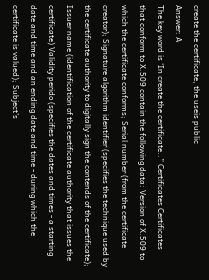create the certificate, the useis public
Answer: A
The key word is ‘In create the certificate..” Certificates Certificates that conform to X.509 contain the following data: Version of X.509 to which the certificate conforms; Serial number (from the certificate creator); Signature algorithm identifier (specifies the technique used by the certificate authority to digitally sign the contends of the certificate); Issuer name (identification of the certificate authority that issues the certificate) Validity perido (specifies the dates and times - a starting date and time and an ending date and time - during which the certificate is valued); Subject’s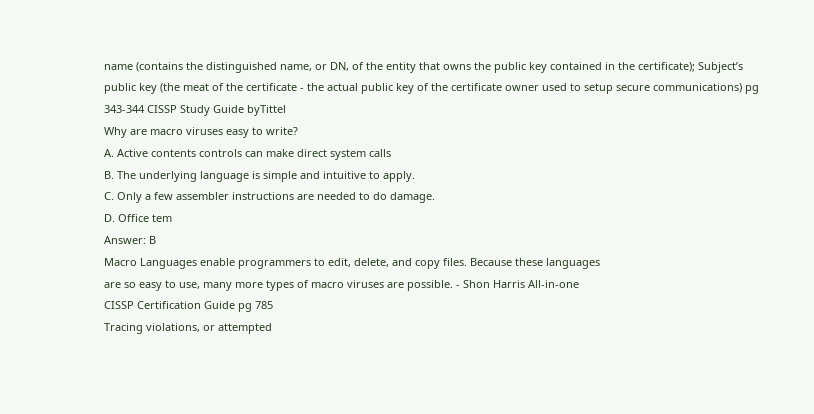name (contains the distinguished name, or DN, of the entity that owns the public key contained in the certificate); Subject’s public key (the meat of the certificate - the actual public key of the certificate owner used to setup secure communications) pg 343-344 CISSP Study Guide byTittel
Why are macro viruses easy to write?
A. Active contents controls can make direct system calls
B. The underlying language is simple and intuitive to apply.
C. Only a few assembler instructions are needed to do damage.
D. Office tem
Answer: B
Macro Languages enable programmers to edit, delete, and copy files. Because these languages
are so easy to use, many more types of macro viruses are possible. - Shon Harris All-in-one
CISSP Certification Guide pg 785
Tracing violations, or attempted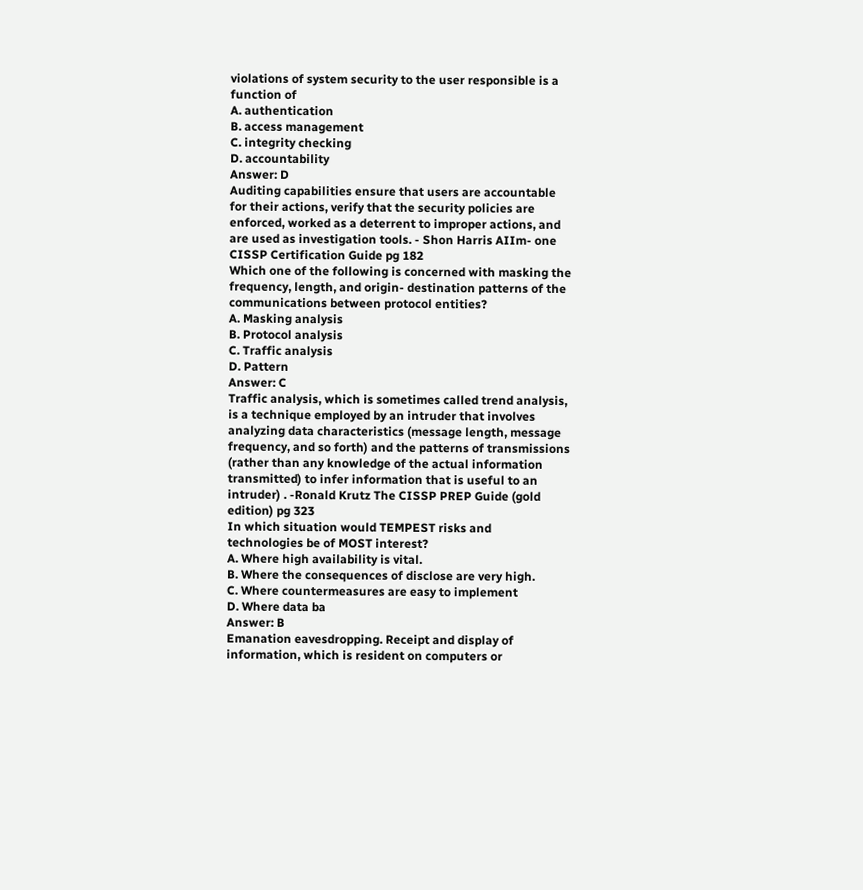violations of system security to the user responsible is a function of
A. authentication
B. access management
C. integrity checking
D. accountability
Answer: D
Auditing capabilities ensure that users are accountable for their actions, verify that the security policies are enforced, worked as a deterrent to improper actions, and are used as investigation tools. - Shon Harris AIIm- one CISSP Certification Guide pg 182
Which one of the following is concerned with masking the frequency, length, and origin- destination patterns of the communications between protocol entities?
A. Masking analysis
B. Protocol analysis
C. Traffic analysis
D. Pattern
Answer: C
Traffic analysis, which is sometimes called trend analysis, is a technique employed by an intruder that involves analyzing data characteristics (message length, message frequency, and so forth) and the patterns of transmissions (rather than any knowledge of the actual information transmitted) to infer information that is useful to an intruder) . -Ronald Krutz The CISSP PREP Guide (gold edition) pg 323
In which situation would TEMPEST risks and technologies be of MOST interest?
A. Where high availability is vital.
B. Where the consequences of disclose are very high.
C. Where countermeasures are easy to implement
D. Where data ba
Answer: B
Emanation eavesdropping. Receipt and display of information, which is resident on computers or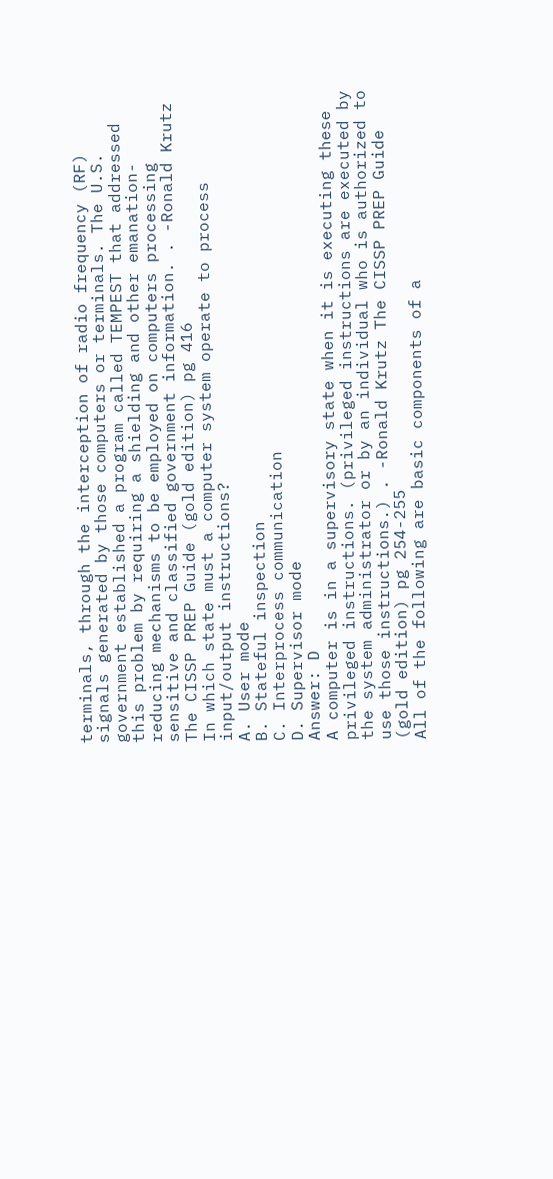terminals, through the interception of radio frequency (RF) signals generated by those computers or terminals. The U.S. government established a program called TEMPEST that addressed this problem by requiring a shielding and other emanation-reducing mechanisms to be employed on computers processing sensitive and classified government information. . -Ronald Krutz The CISSP PREP Guide (gold edition) pg 416
In which state must a computer system operate to process input/output instructions?
A. User mode
B. Stateful inspection
C. Interprocess communication
D. Supervisor mode
Answer: D
A computer is in a supervisory state when it is executing these privileged instructions. (privileged instructions are executed by the system administrator or by an individual who is authorized to use those instructions.) . -Ronald Krutz The CISSP PREP Guide (gold edition) pg 254-255
All of the following are basic components of a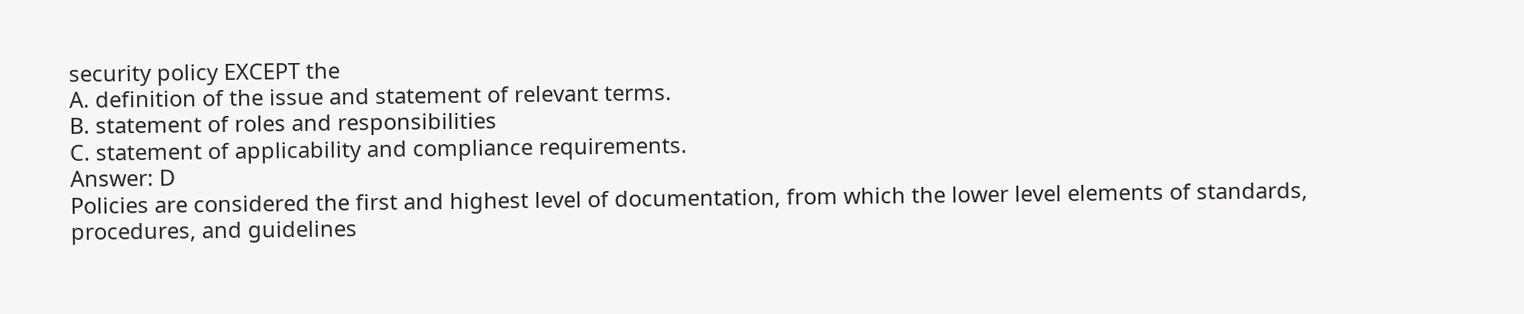security policy EXCEPT the
A. definition of the issue and statement of relevant terms.
B. statement of roles and responsibilities
C. statement of applicability and compliance requirements.
Answer: D
Policies are considered the first and highest level of documentation, from which the lower level elements of standards, procedures, and guidelines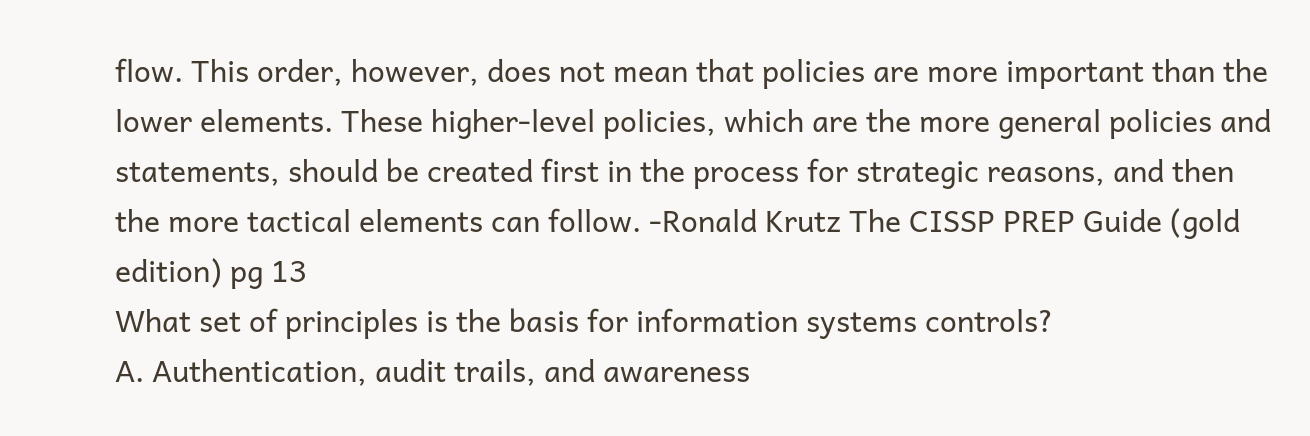flow. This order, however, does not mean that policies are more important than the lower elements. These higher-level policies, which are the more general policies and statements, should be created first in the process for strategic reasons, and then the more tactical elements can follow. -Ronald Krutz The CISSP PREP Guide (gold edition) pg 13
What set of principles is the basis for information systems controls?
A. Authentication, audit trails, and awareness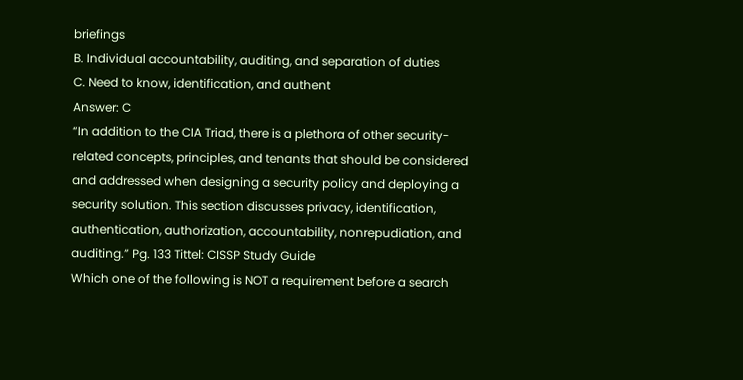briefings
B. Individual accountability, auditing, and separation of duties
C. Need to know, identification, and authent
Answer: C
“In addition to the CIA Triad, there is a plethora of other security-related concepts, principles, and tenants that should be considered and addressed when designing a security policy and deploying a security solution. This section discusses privacy, identification, authentication, authorization, accountability, nonrepudiation, and auditing.” Pg. 133 Tittel: CISSP Study Guide
Which one of the following is NOT a requirement before a search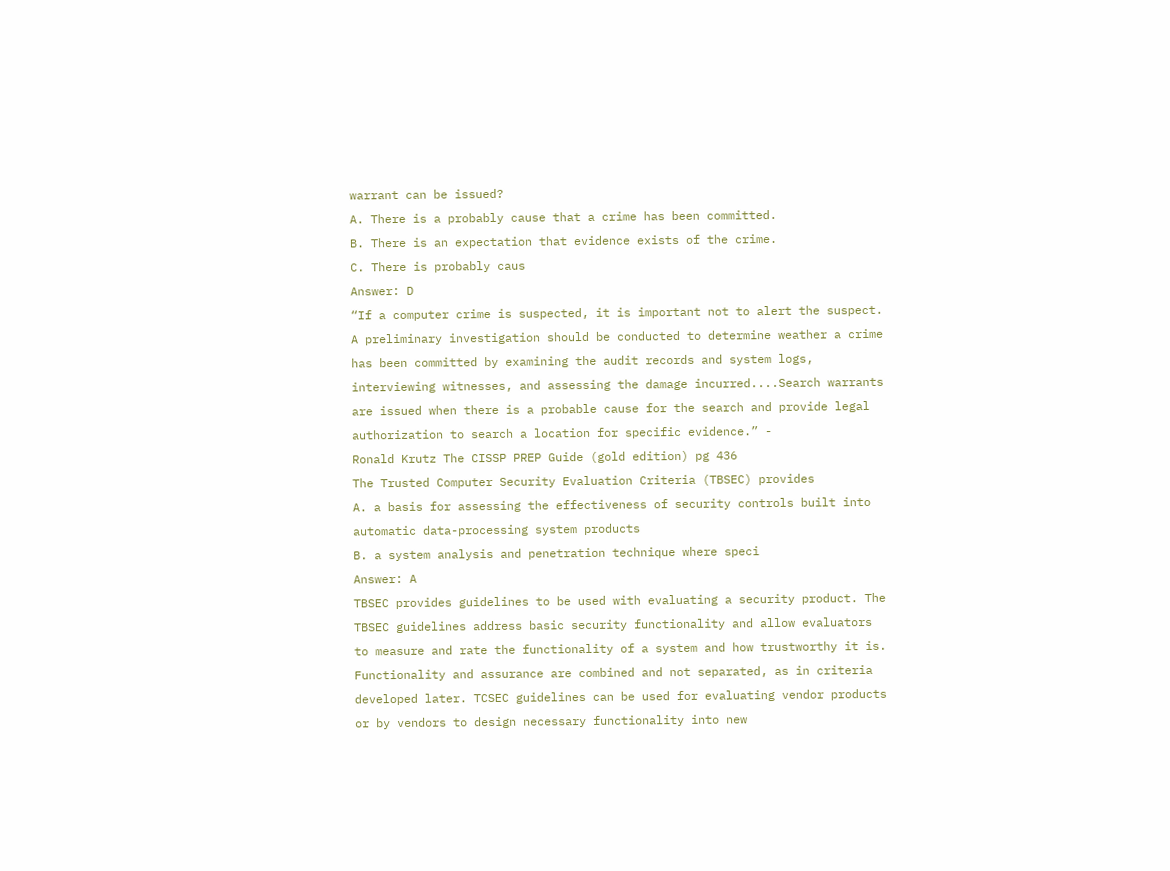warrant can be issued?
A. There is a probably cause that a crime has been committed.
B. There is an expectation that evidence exists of the crime.
C. There is probably caus
Answer: D
“If a computer crime is suspected, it is important not to alert the suspect. A preliminary investigation should be conducted to determine weather a crime has been committed by examining the audit records and system logs, interviewing witnesses, and assessing the damage incurred....Search warrants are issued when there is a probable cause for the search and provide legal authorization to search a location for specific evidence.” -
Ronald Krutz The CISSP PREP Guide (gold edition) pg 436
The Trusted Computer Security Evaluation Criteria (TBSEC) provides
A. a basis for assessing the effectiveness of security controls built into automatic data-processing system products
B. a system analysis and penetration technique where speci
Answer: A
TBSEC provides guidelines to be used with evaluating a security product. The TBSEC guidelines address basic security functionality and allow evaluators to measure and rate the functionality of a system and how trustworthy it is. Functionality and assurance are combined and not separated, as in criteria developed later. TCSEC guidelines can be used for evaluating vendor products or by vendors to design necessary functionality into new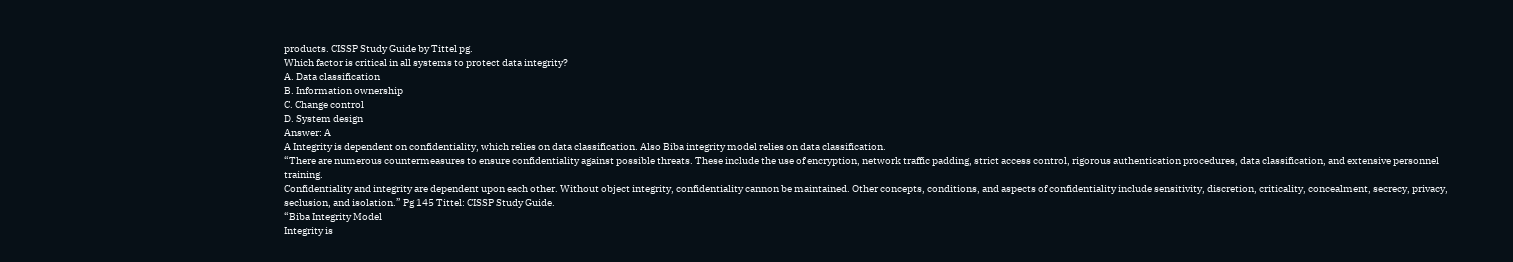products. CISSP Study Guide by Tittel pg.
Which factor is critical in all systems to protect data integrity?
A. Data classification
B. Information ownership
C. Change control
D. System design
Answer: A
A Integrity is dependent on confidentiality, which relies on data classification. Also Biba integrity model relies on data classification.
“There are numerous countermeasures to ensure confidentiality against possible threats. These include the use of encryption, network traffic padding, strict access control, rigorous authentication procedures, data classification, and extensive personnel training.
Confidentiality and integrity are dependent upon each other. Without object integrity, confidentiality cannon be maintained. Other concepts, conditions, and aspects of confidentiality include sensitivity, discretion, criticality, concealment, secrecy, privacy, seclusion, and isolation.” Pg 145 Tittel: CISSP Study Guide.
“Biba Integrity Model
Integrity is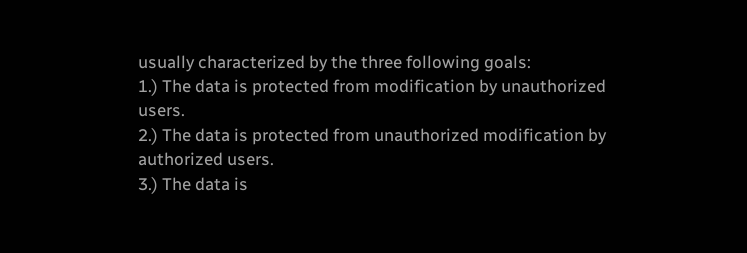usually characterized by the three following goals:
1.) The data is protected from modification by unauthorized users.
2.) The data is protected from unauthorized modification by authorized users.
3.) The data is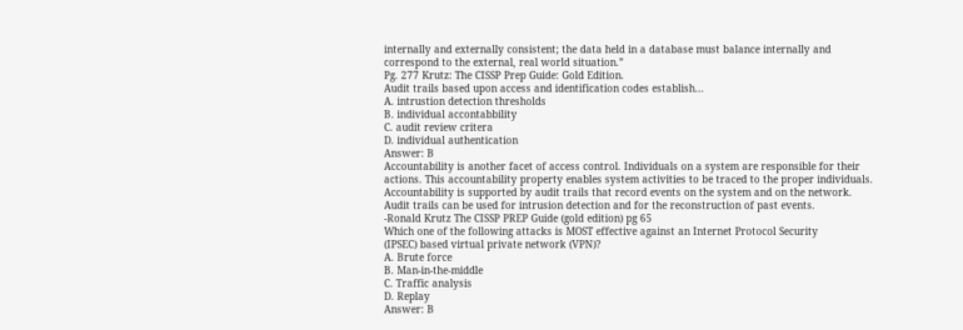internally and externally consistent; the data held in a database must balance internally and correspond to the external, real world situation.”
Pg. 277 Krutz: The CISSP Prep Guide: Gold Edition.
Audit trails based upon access and identification codes establish...
A. intrustion detection thresholds
B. individual accontabbility
C. audit review critera
D. individual authentication
Answer: B
Accountability is another facet of access control. Individuals on a system are responsible for their actions. This accountability property enables system activities to be traced to the proper individuals. Accountability is supported by audit trails that record events on the system and on the network. Audit trails can be used for intrusion detection and for the reconstruction of past events.
-Ronald Krutz The CISSP PREP Guide (gold edition) pg 65
Which one of the following attacks is MOST effective against an Internet Protocol Security
(IPSEC) based virtual private network (VPN)?
A. Brute force
B. Man-in-the-middle
C. Traffic analysis
D. Replay
Answer: B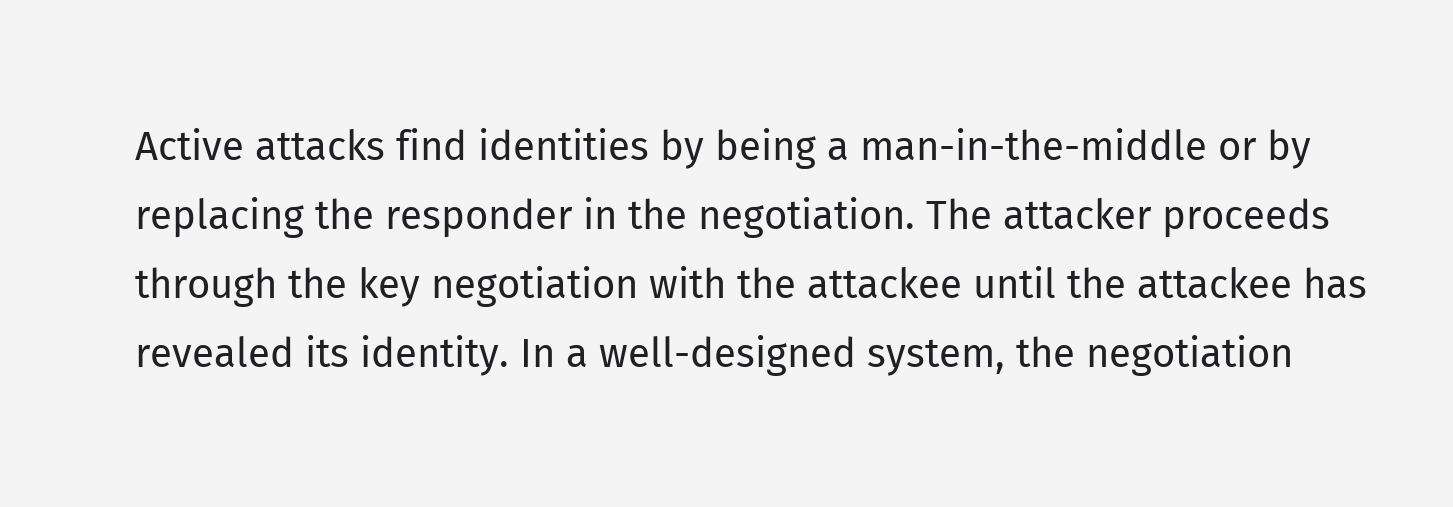Active attacks find identities by being a man-in-the-middle or by replacing the responder in the negotiation. The attacker proceeds through the key negotiation with the attackee until the attackee has revealed its identity. In a well-designed system, the negotiation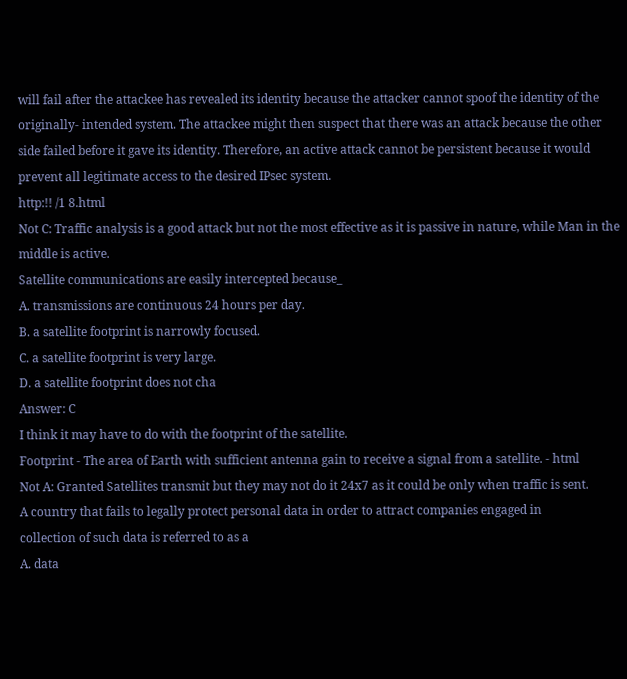will fail after the attackee has revealed its identity because the attacker cannot spoof the identity of the originally- intended system. The attackee might then suspect that there was an attack because the other side failed before it gave its identity. Therefore, an active attack cannot be persistent because it would prevent all legitimate access to the desired IPsec system.
http:!! /1 8.html
Not C: Traffic analysis is a good attack but not the most effective as it is passive in nature, while Man in the middle is active.
Satellite communications are easily intercepted because_
A. transmissions are continuous 24 hours per day.
B. a satellite footprint is narrowly focused.
C. a satellite footprint is very large.
D. a satellite footprint does not cha
Answer: C
I think it may have to do with the footprint of the satellite.
Footprint - The area of Earth with sufficient antenna gain to receive a signal from a satellite. - html
Not A: Granted Satellites transmit but they may not do it 24x7 as it could be only when traffic is sent.
A country that fails to legally protect personal data in order to attract companies engaged in
collection of such data is referred to as a
A. data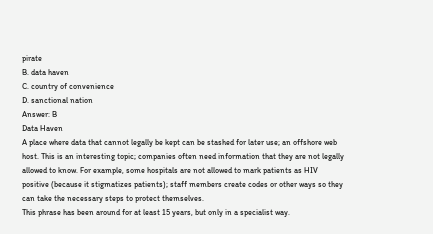pirate
B. data haven
C. country of convenience
D. sanctional nation
Answer: B
Data Haven
A place where data that cannot legally be kept can be stashed for later use; an offshore web host. This is an interesting topic; companies often need information that they are not legally allowed to know. For example, some hospitals are not allowed to mark patients as HIV positive (because it stigmatizes patients); staff members create codes or other ways so they can take the necessary steps to protect themselves.
This phrase has been around for at least 15 years, but only in a specialist way.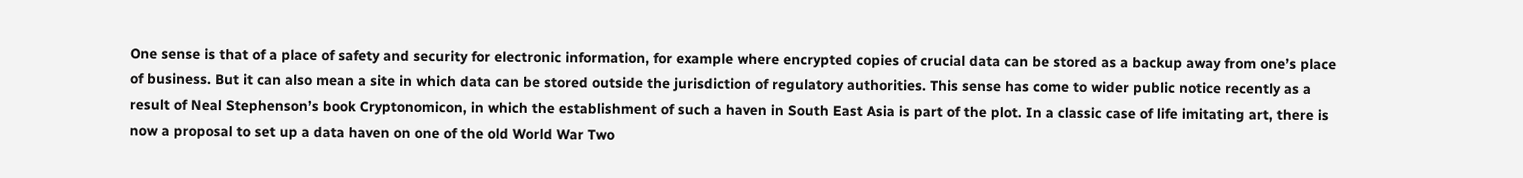One sense is that of a place of safety and security for electronic information, for example where encrypted copies of crucial data can be stored as a backup away from one’s place of business. But it can also mean a site in which data can be stored outside the jurisdiction of regulatory authorities. This sense has come to wider public notice recently as a result of Neal Stephenson’s book Cryptonomicon, in which the establishment of such a haven in South East Asia is part of the plot. In a classic case of life imitating art, there is now a proposal to set up a data haven on one of the old World War Two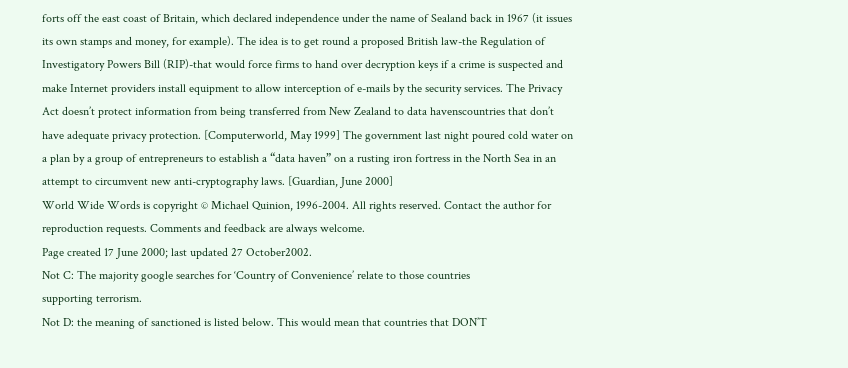forts off the east coast of Britain, which declared independence under the name of Sealand back in 1967 (it issues its own stamps and money, for example). The idea is to get round a proposed British law-the Regulation of Investigatory Powers Bill (RIP)-that would force firms to hand over decryption keys if a crime is suspected and make Internet providers install equipment to allow interception of e-mails by the security services. The Privacy Act doesn’t protect information from being transferred from New Zealand to data havenscountries that don’t have adequate privacy protection. [Computerworld, May 1999] The government last night poured cold water on a plan by a group of entrepreneurs to establish a “data haven” on a rusting iron fortress in the North Sea in an attempt to circumvent new anti-cryptography laws. [Guardian, June 2000]
World Wide Words is copyright © Michael Quinion, 1996-2004. All rights reserved. Contact the author for reproduction requests. Comments and feedback are always welcome.
Page created 17 June 2000; last updated 27 October2002.
Not C: The majority google searches for ‘Country of Convenience’ relate to those countries
supporting terrorism.
Not D: the meaning of sanctioned is listed below. This would mean that countries that DON’T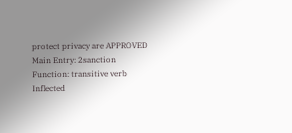protect privacy are APPROVED
Main Entry: 2sanction
Function: transitive verb
Inflected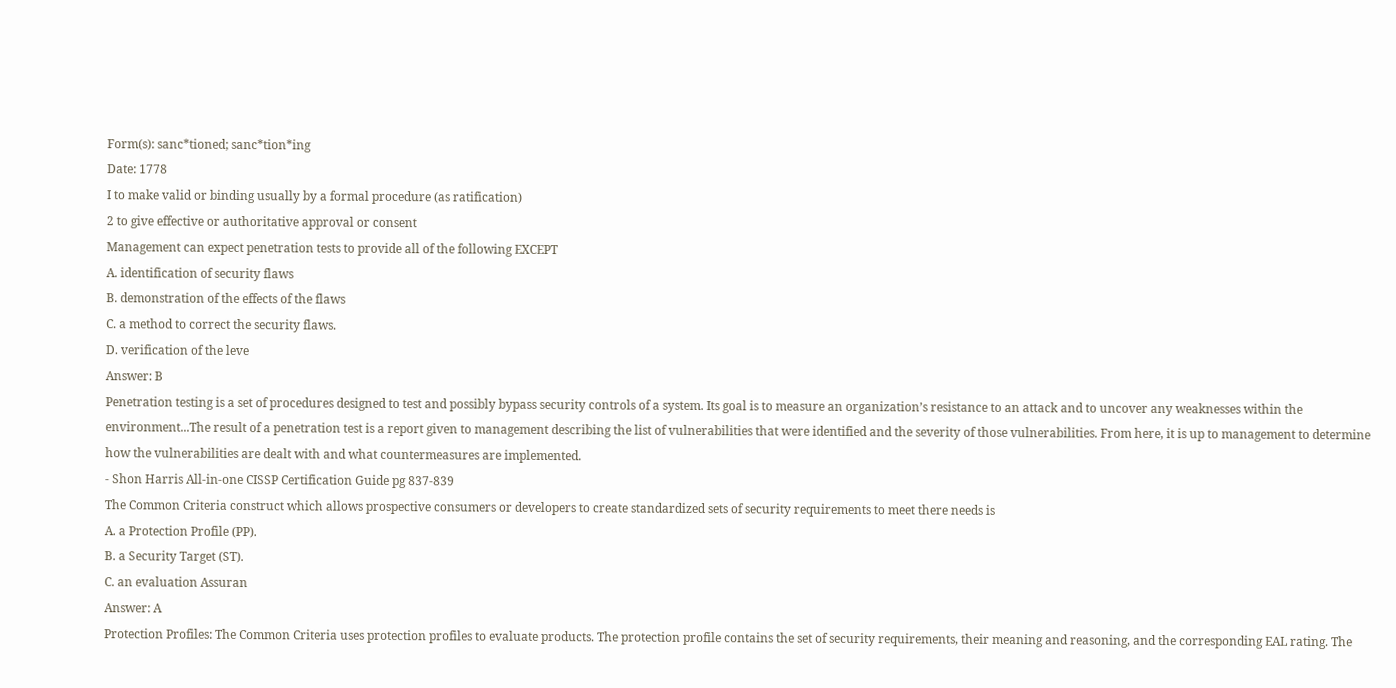Form(s): sanc*tioned; sanc*tion*ing
Date: 1778
I to make valid or binding usually by a formal procedure (as ratification)
2 to give effective or authoritative approval or consent
Management can expect penetration tests to provide all of the following EXCEPT
A. identification of security flaws
B. demonstration of the effects of the flaws
C. a method to correct the security flaws.
D. verification of the leve
Answer: B
Penetration testing is a set of procedures designed to test and possibly bypass security controls of a system. Its goal is to measure an organization’s resistance to an attack and to uncover any weaknesses within the environment...The result of a penetration test is a report given to management describing the list of vulnerabilities that were identified and the severity of those vulnerabilities. From here, it is up to management to determine how the vulnerabilities are dealt with and what countermeasures are implemented.
- Shon Harris All-in-one CISSP Certification Guide pg 837-839
The Common Criteria construct which allows prospective consumers or developers to create standardized sets of security requirements to meet there needs is
A. a Protection Profile (PP).
B. a Security Target (ST).
C. an evaluation Assuran
Answer: A
Protection Profiles: The Common Criteria uses protection profiles to evaluate products. The protection profile contains the set of security requirements, their meaning and reasoning, and the corresponding EAL rating. The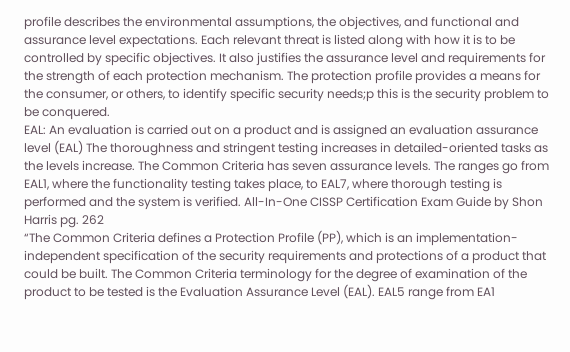profile describes the environmental assumptions, the objectives, and functional and assurance level expectations. Each relevant threat is listed along with how it is to be controlled by specific objectives. It also justifies the assurance level and requirements for the strength of each protection mechanism. The protection profile provides a means for the consumer, or others, to identify specific security needs;p this is the security problem to be conquered.
EAL: An evaluation is carried out on a product and is assigned an evaluation assurance level (EAL) The thoroughness and stringent testing increases in detailed-oriented tasks as the levels increase. The Common Criteria has seven assurance levels. The ranges go from EAL1, where the functionality testing takes place, to EAL7, where thorough testing is performed and the system is verified. All-In-One CISSP Certification Exam Guide by Shon Harris pg. 262
“The Common Criteria defines a Protection Profile (PP), which is an implementation-independent specification of the security requirements and protections of a product that could be built. The Common Criteria terminology for the degree of examination of the product to be tested is the Evaluation Assurance Level (EAL). EAL5 range from EA1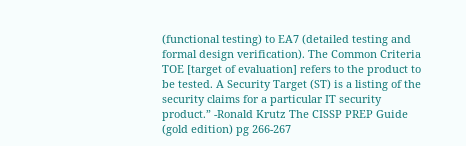(functional testing) to EA7 (detailed testing and formal design verification). The Common Criteria TOE [target of evaluation] refers to the product to be tested. A Security Target (ST) is a listing of the security claims for a particular IT security product.” -Ronald Krutz The CISSP PREP Guide (gold edition) pg 266-267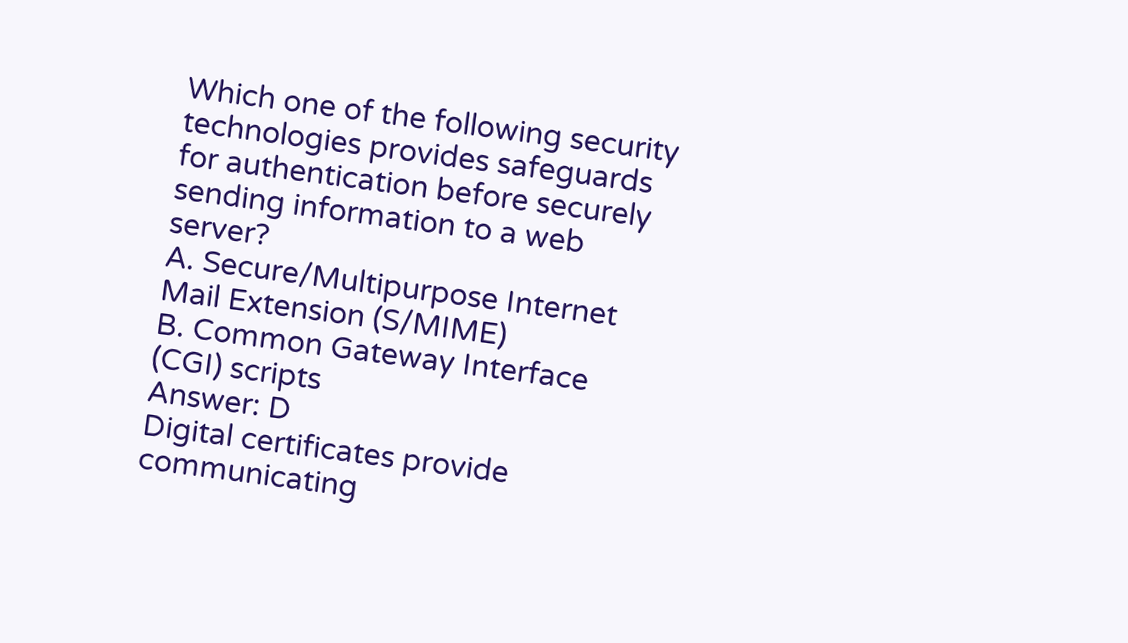Which one of the following security technologies provides safeguards for authentication before securely sending information to a web server?
A. Secure/Multipurpose Internet Mail Extension (S/MIME)
B. Common Gateway Interface (CGI) scripts
Answer: D
Digital certificates provide communicating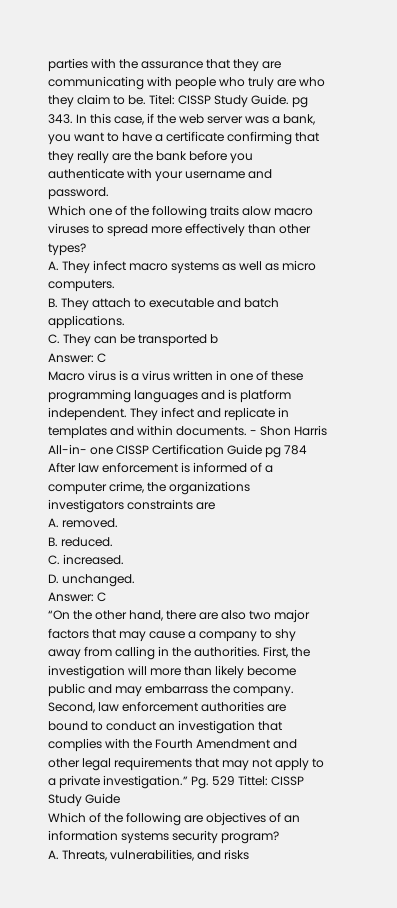parties with the assurance that they are communicating with people who truly are who they claim to be. Titel: CISSP Study Guide. pg 343. In this case, if the web server was a bank, you want to have a certificate confirming that they really are the bank before you authenticate with your username and password.
Which one of the following traits alow macro viruses to spread more effectively than other types?
A. They infect macro systems as well as micro computers.
B. They attach to executable and batch applications.
C. They can be transported b
Answer: C
Macro virus is a virus written in one of these programming languages and is platform independent. They infect and replicate in templates and within documents. - Shon Harris All-in- one CISSP Certification Guide pg 784
After law enforcement is informed of a computer crime, the organizations investigators constraints are
A. removed.
B. reduced.
C. increased.
D. unchanged.
Answer: C
“On the other hand, there are also two major factors that may cause a company to shy away from calling in the authorities. First, the investigation will more than likely become public and may embarrass the company. Second, law enforcement authorities are bound to conduct an investigation that complies with the Fourth Amendment and other legal requirements that may not apply to a private investigation.” Pg. 529 Tittel: CISSP Study Guide
Which of the following are objectives of an information systems security program?
A. Threats, vulnerabilities, and risks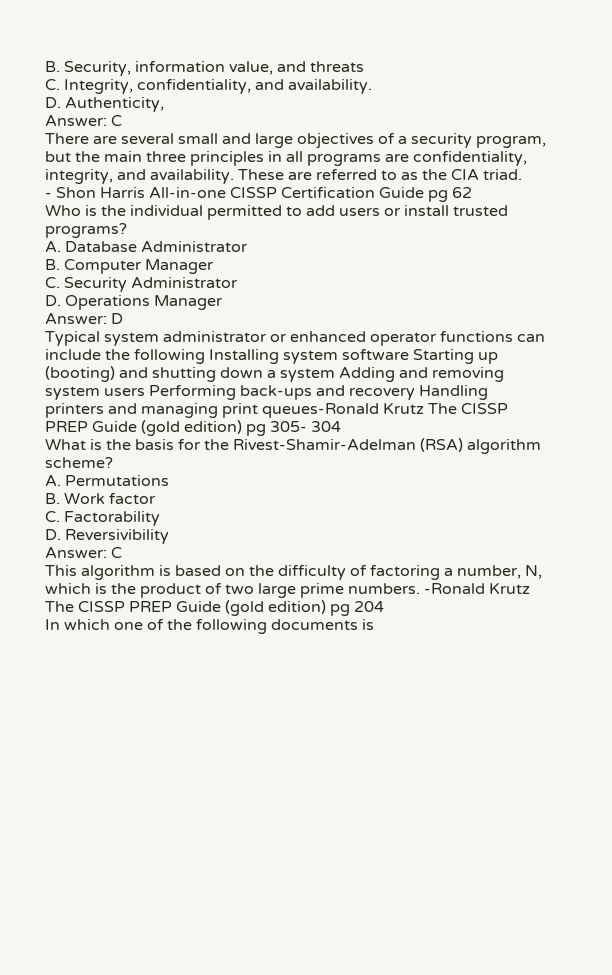B. Security, information value, and threats
C. Integrity, confidentiality, and availability.
D. Authenticity,
Answer: C
There are several small and large objectives of a security program, but the main three principles in all programs are confidentiality, integrity, and availability. These are referred to as the CIA triad.
- Shon Harris All-in-one CISSP Certification Guide pg 62
Who is the individual permitted to add users or install trusted programs?
A. Database Administrator
B. Computer Manager
C. Security Administrator
D. Operations Manager
Answer: D
Typical system administrator or enhanced operator functions can include the following Installing system software Starting up (booting) and shutting down a system Adding and removing system users Performing back-ups and recovery Handling printers and managing print queues-Ronald Krutz The CISSP PREP Guide (gold edition) pg 305- 304
What is the basis for the Rivest-Shamir-Adelman (RSA) algorithm scheme?
A. Permutations
B. Work factor
C. Factorability
D. Reversivibility
Answer: C
This algorithm is based on the difficulty of factoring a number, N, which is the product of two large prime numbers. -Ronald Krutz The CISSP PREP Guide (gold edition) pg 204
In which one of the following documents is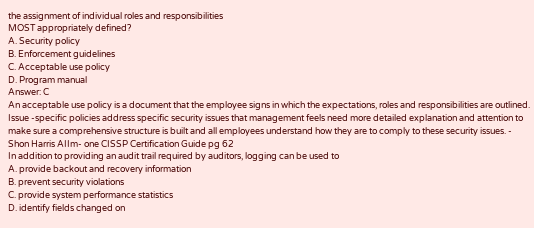the assignment of individual roles and responsibilities
MOST appropriately defined?
A. Security policy
B. Enforcement guidelines
C. Acceptable use policy
D. Program manual
Answer: C
An acceptable use policy is a document that the employee signs in which the expectations, roles and responsibilities are outlined.
Issue -specific policies address specific security issues that management feels need more detailed explanation and attention to make sure a comprehensive structure is built and all employees understand how they are to comply to these security issues. - Shon Harris AIIm- one CISSP Certification Guide pg 62
In addition to providing an audit trail required by auditors, logging can be used to
A. provide backout and recovery information
B. prevent security violations
C. provide system performance statistics
D. identify fields changed on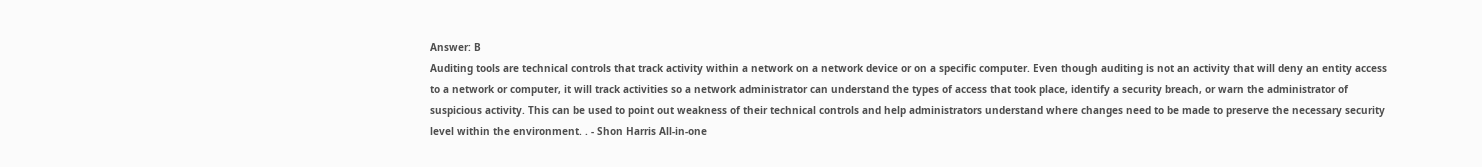Answer: B
Auditing tools are technical controls that track activity within a network on a network device or on a specific computer. Even though auditing is not an activity that will deny an entity access to a network or computer, it will track activities so a network administrator can understand the types of access that took place, identify a security breach, or warn the administrator of suspicious activity. This can be used to point out weakness of their technical controls and help administrators understand where changes need to be made to preserve the necessary security level within the environment. . - Shon Harris All-in-one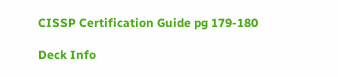CISSP Certification Guide pg 179-180

Deck Info